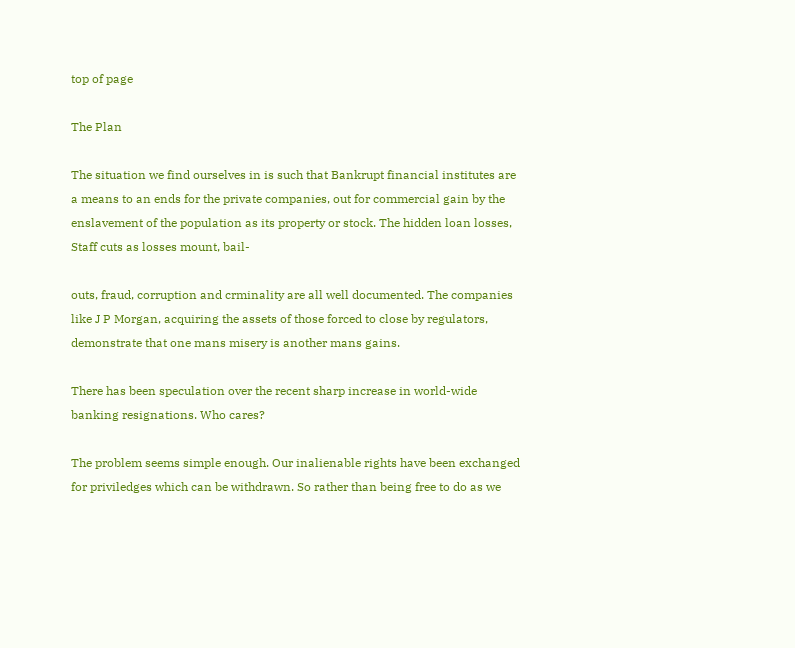top of page

The Plan

The situation we find ourselves in is such that Bankrupt financial institutes are a means to an ends for the private companies, out for commercial gain by the enslavement of the population as its property or stock. The hidden loan losses, Staff cuts as losses mount, bail-

outs, fraud, corruption and crminality are all well documented. The companies like J P Morgan, acquiring the assets of those forced to close by regulators, demonstrate that one mans misery is another mans gains.

There has been speculation over the recent sharp increase in world-wide banking resignations. Who cares?

The problem seems simple enough. Our inalienable rights have been exchanged for priviledges which can be withdrawn. So rather than being free to do as we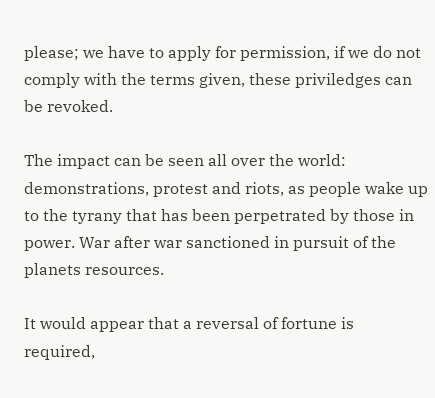please; we have to apply for permission, if we do not comply with the terms given, these priviledges can be revoked.

The impact can be seen all over the world: demonstrations, protest and riots, as people wake up to the tyrany that has been perpetrated by those in power. War after war sanctioned in pursuit of the planets resources.

It would appear that a reversal of fortune is required,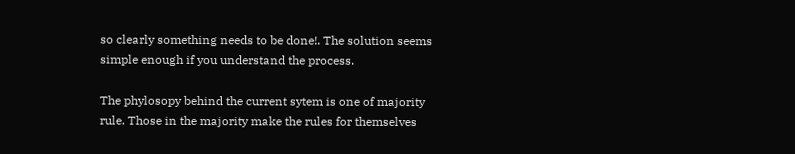so clearly something needs to be done!. The solution seems simple enough if you understand the process.

The phylosopy behind the current sytem is one of majority rule. Those in the majority make the rules for themselves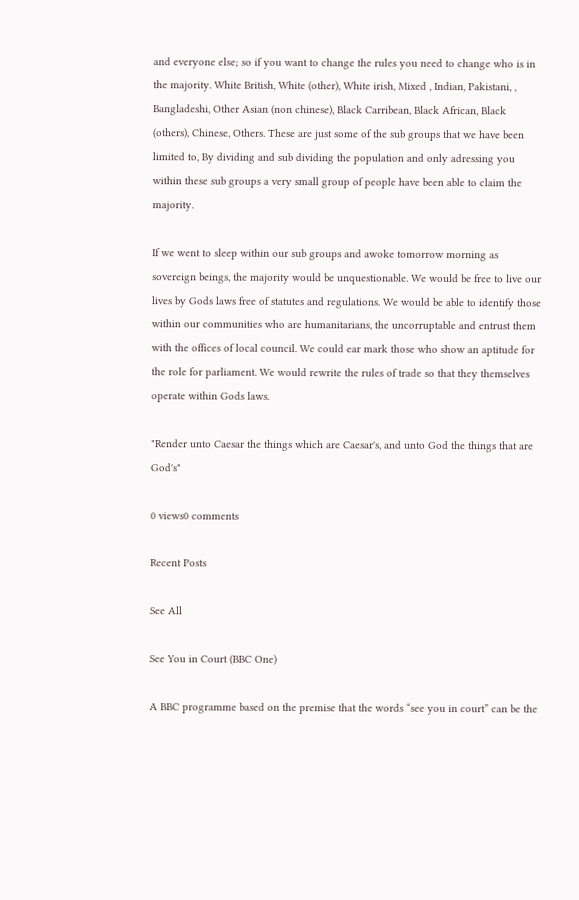and everyone else; so if you want to change the rules you need to change who is in the majority. White British, White (other), White irish, Mixed , Indian, Pakistani, , Bangladeshi, Other Asian (non chinese), Black Carribean, Black African, Black (others), Chinese, Others. These are just some of the sub groups that we have been limited to, By dividing and sub dividing the population and only adressing you within these sub groups a very small group of people have been able to claim the majority.

If we went to sleep within our sub groups and awoke tomorrow morning as sovereign beings, the majority would be unquestionable. We would be free to live our lives by Gods laws free of statutes and regulations. We would be able to identify those within our communities who are humanitarians, the uncorruptable and entrust them with the offices of local council. We could ear mark those who show an aptitude for the role for parliament. We would rewrite the rules of trade so that they themselves operate within Gods laws.

"Render unto Caesar the things which are Caesar's, and unto God the things that are God's"

0 views0 comments

Recent Posts

See All

See You in Court (BBC One)

A BBC programme based on the premise that the words “see you in court” can be the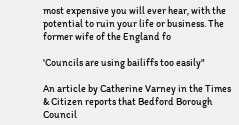most expensive you will ever hear, with the potential to ruin your life or business. The former wife of the England fo

'Councils are using bailiffs too easily"

An article by Catherine Varney in the Times & Citizen reports that Bedford Borough Council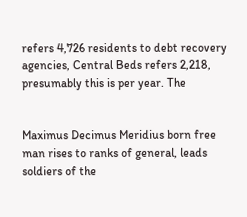refers 4,726 residents to debt recovery agencies, Central Beds refers 2,218, presumably this is per year. The


Maximus Decimus Meridius born free man rises to ranks of general, leads soldiers of the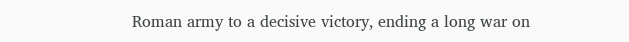Roman army to a decisive victory, ending a long war on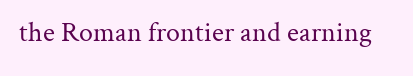the Roman frontier and earning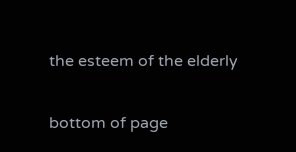the esteem of the elderly


bottom of page